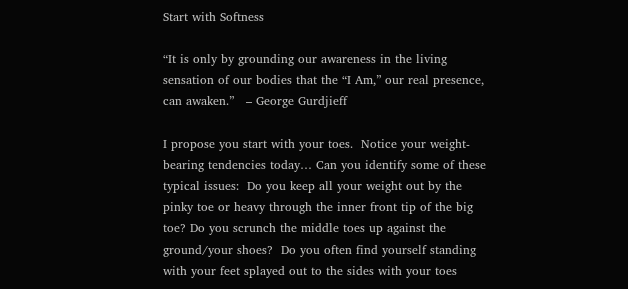Start with Softness

“It is only by grounding our awareness in the living sensation of our bodies that the “I Am,” our real presence, can awaken.”   – George Gurdjieff

I propose you start with your toes.  Notice your weight-bearing tendencies today… Can you identify some of these typical issues:  Do you keep all your weight out by the pinky toe or heavy through the inner front tip of the big toe? Do you scrunch the middle toes up against the ground/your shoes?  Do you often find yourself standing with your feet splayed out to the sides with your toes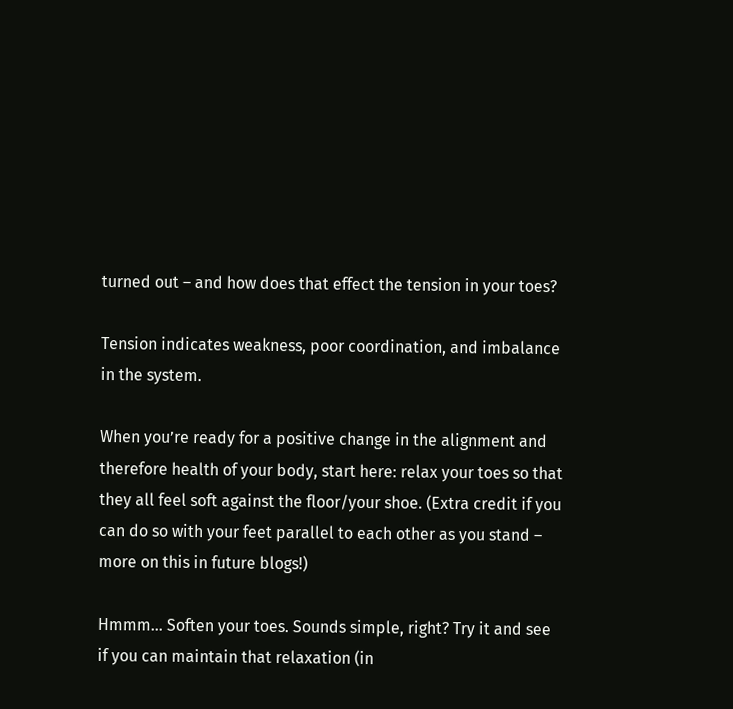turned out – and how does that effect the tension in your toes?

Tension indicates weakness, poor coordination, and imbalance in the system.

When you’re ready for a positive change in the alignment and therefore health of your body, start here: relax your toes so that they all feel soft against the floor/your shoe. (Extra credit if you can do so with your feet parallel to each other as you stand – more on this in future blogs!)

Hmmm… Soften your toes. Sounds simple, right? Try it and see if you can maintain that relaxation (in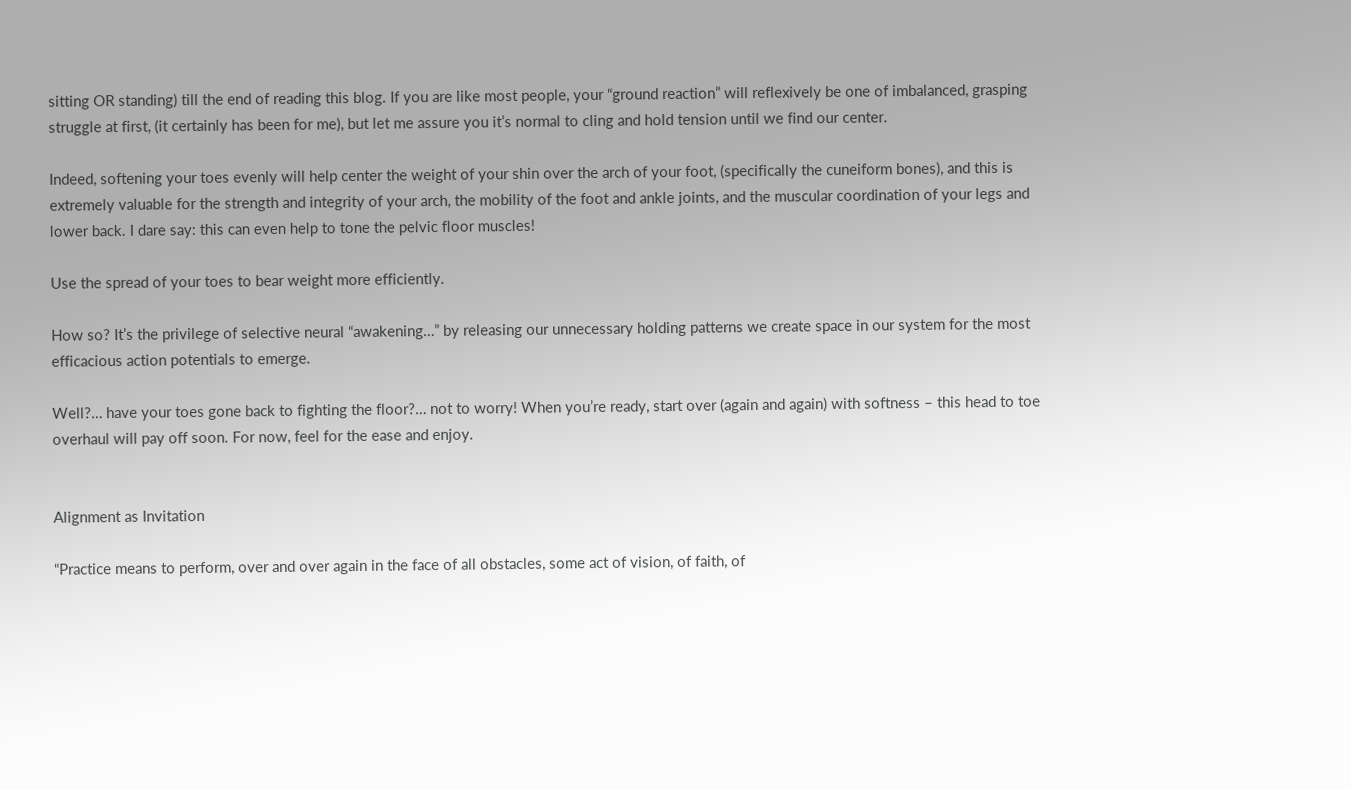sitting OR standing) till the end of reading this blog. If you are like most people, your “ground reaction” will reflexively be one of imbalanced, grasping struggle at first, (it certainly has been for me), but let me assure you it’s normal to cling and hold tension until we find our center.

Indeed, softening your toes evenly will help center the weight of your shin over the arch of your foot, (specifically the cuneiform bones), and this is extremely valuable for the strength and integrity of your arch, the mobility of the foot and ankle joints, and the muscular coordination of your legs and lower back. I dare say: this can even help to tone the pelvic floor muscles!

Use the spread of your toes to bear weight more efficiently.

How so? It’s the privilege of selective neural “awakening…” by releasing our unnecessary holding patterns we create space in our system for the most efficacious action potentials to emerge.

Well?… have your toes gone back to fighting the floor?… not to worry! When you’re ready, start over (again and again) with softness – this head to toe overhaul will pay off soon. For now, feel for the ease and enjoy.


Alignment as Invitation

“Practice means to perform, over and over again in the face of all obstacles, some act of vision, of faith, of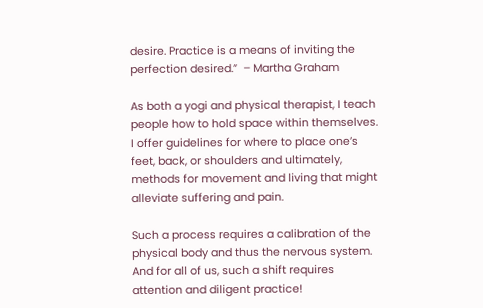desire. Practice is a means of inviting the perfection desired.”  – Martha Graham

As both a yogi and physical therapist, I teach people how to hold space within themselves. I offer guidelines for where to place one’s feet, back, or shoulders and ultimately, methods for movement and living that might alleviate suffering and pain.

Such a process requires a calibration of the physical body and thus the nervous system. And for all of us, such a shift requires attention and diligent practice!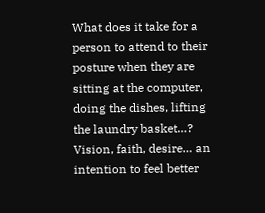What does it take for a person to attend to their posture when they are sitting at the computer, doing the dishes, lifting the laundry basket…?   Vision, faith, desire… an intention to feel better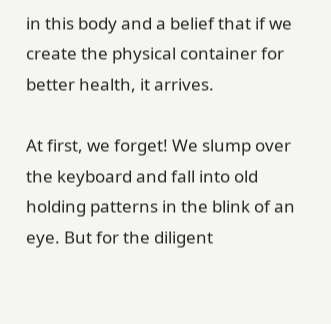in this body and a belief that if we create the physical container for better health, it arrives.

At first, we forget! We slump over the keyboard and fall into old holding patterns in the blink of an eye. But for the diligent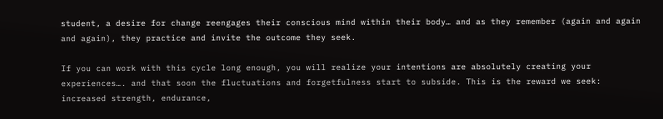student, a desire for change reengages their conscious mind within their body… and as they remember (again and again and again), they practice and invite the outcome they seek.

If you can work with this cycle long enough, you will realize your intentions are absolutely creating your experiences…. and that soon the fluctuations and forgetfulness start to subside. This is the reward we seek: increased strength, endurance,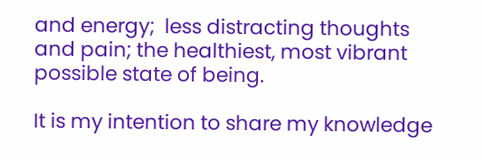and energy;  less distracting thoughts and pain; the healthiest, most vibrant possible state of being.

It is my intention to share my knowledge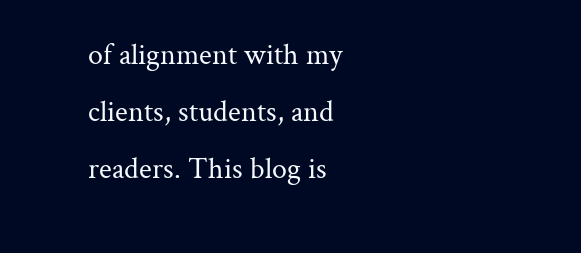of alignment with my clients, students, and readers. This blog is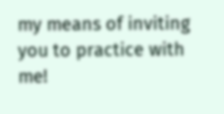my means of inviting you to practice with me!